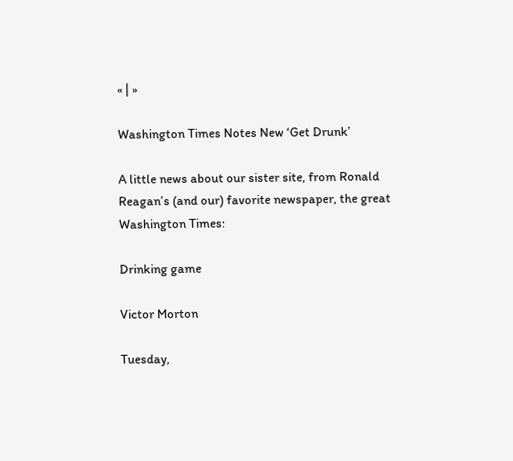« | »

Washington Times Notes New ‘Get Drunk’

A little news about our sister site, from Ronald Reagan’s (and our) favorite newspaper, the great Washington Times:

Drinking game

Victor Morton

Tuesday,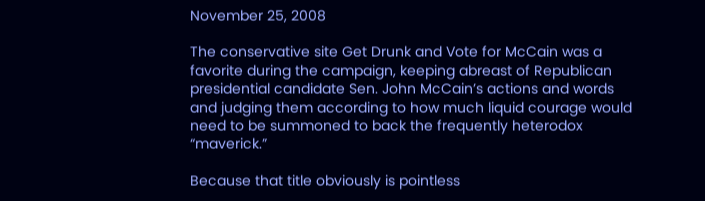November 25, 2008

The conservative site Get Drunk and Vote for McCain was a favorite during the campaign, keeping abreast of Republican presidential candidate Sen. John McCain’s actions and words and judging them according to how much liquid courage would need to be summoned to back the frequently heterodox “maverick.”

Because that title obviously is pointless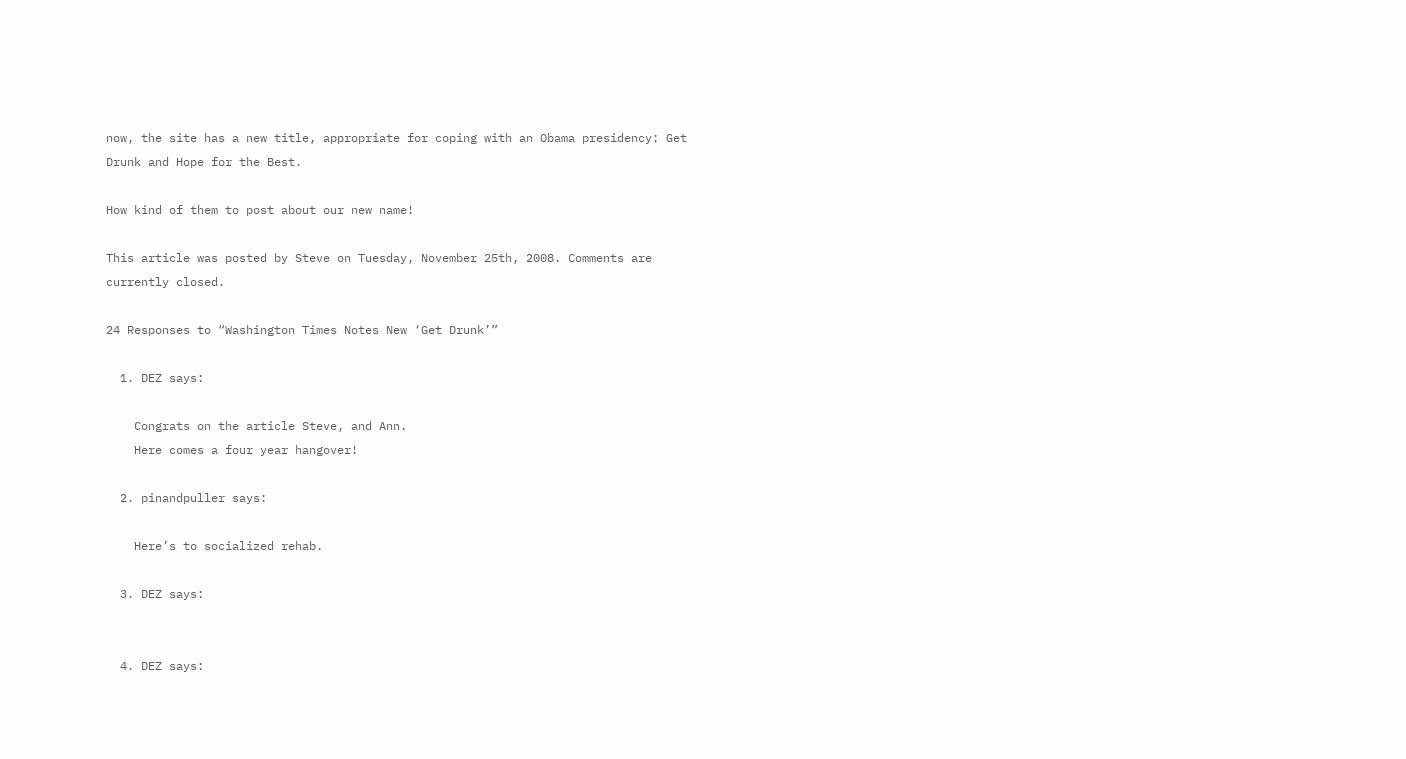now, the site has a new title, appropriate for coping with an Obama presidency: Get Drunk and Hope for the Best.

How kind of them to post about our new name!

This article was posted by Steve on Tuesday, November 25th, 2008. Comments are currently closed.

24 Responses to “Washington Times Notes New ‘Get Drunk’”

  1. DEZ says:

    Congrats on the article Steve, and Ann.
    Here comes a four year hangover!

  2. pinandpuller says:

    Here’s to socialized rehab.

  3. DEZ says:


  4. DEZ says: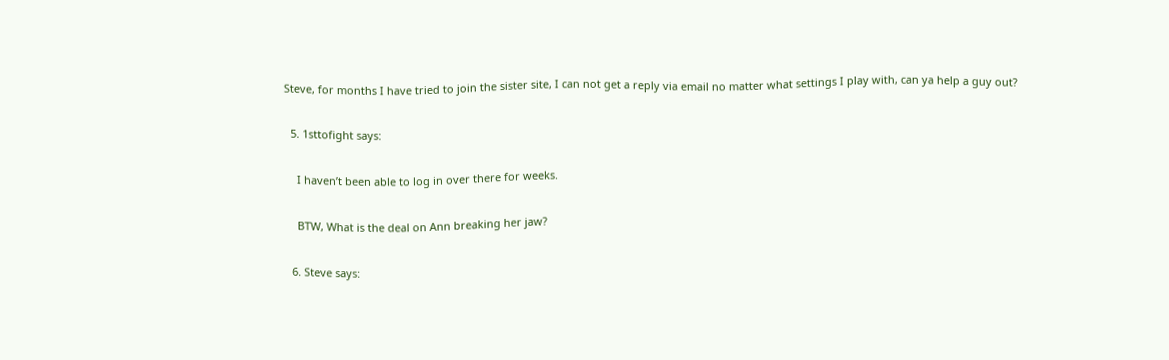Steve, for months I have tried to join the sister site, I can not get a reply via email no matter what settings I play with, can ya help a guy out?

  5. 1sttofight says:

    I haven’t been able to log in over there for weeks.

    BTW, What is the deal on Ann breaking her jaw?

  6. Steve says: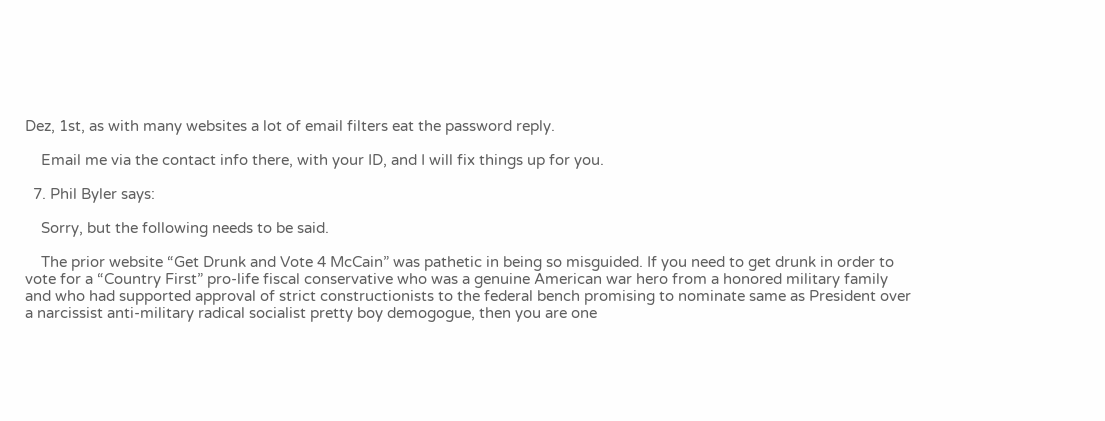Dez, 1st, as with many websites a lot of email filters eat the password reply.

    Email me via the contact info there, with your ID, and I will fix things up for you.

  7. Phil Byler says:

    Sorry, but the following needs to be said.

    The prior website “Get Drunk and Vote 4 McCain” was pathetic in being so misguided. If you need to get drunk in order to vote for a “Country First” pro-life fiscal conservative who was a genuine American war hero from a honored military family and who had supported approval of strict constructionists to the federal bench promising to nominate same as President over a narcissist anti-military radical socialist pretty boy demogogue, then you are one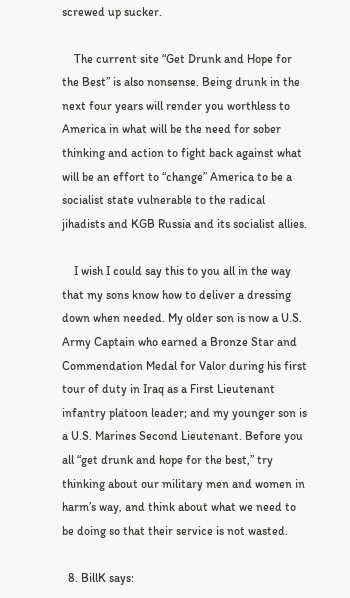screwed up sucker.

    The current site “Get Drunk and Hope for the Best” is also nonsense. Being drunk in the next four years will render you worthless to America in what will be the need for sober thinking and action to fight back against what will be an effort to “change” America to be a socialist state vulnerable to the radical jihadists and KGB Russia and its socialist allies.

    I wish I could say this to you all in the way that my sons know how to deliver a dressing down when needed. My older son is now a U.S. Army Captain who earned a Bronze Star and Commendation Medal for Valor during his first tour of duty in Iraq as a First Lieutenant infantry platoon leader; and my younger son is a U.S. Marines Second Lieutenant. Before you all “get drunk and hope for the best,” try thinking about our military men and women in harm’s way, and think about what we need to be doing so that their service is not wasted.

  8. BillK says: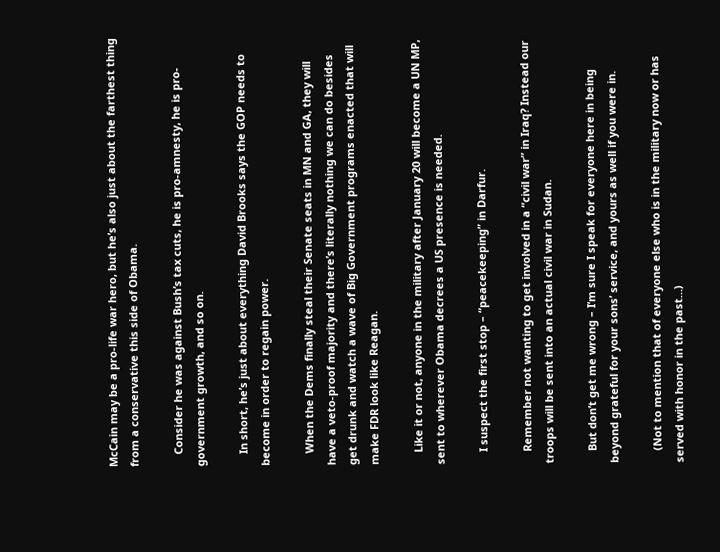McCain may be a pro-life war hero, but he’s also just about the farthest thing from a conservative this side of Obama.

    Consider he was against Bush’s tax cuts, he is pro-amnesty, he is pro-government growth, and so on.

    In short, he’s just about everything David Brooks says the GOP needs to become in order to regain power.

    When the Dems finally steal their Senate seats in MN and GA, they will have a veto-proof majority and there’s literally nothing we can do besides get drunk and watch a wave of Big Government programs enacted that will make FDR look like Reagan.

    Like it or not, anyone in the military after January 20 will become a UN MP, sent to wherever Obama decrees a US presence is needed.

    I suspect the first stop – “peacekeeping” in Darfur.

    Remember not wanting to get involved in a “civil war” in Iraq? Instead our troops will be sent into an actual civil war in Sudan.

    But don’t get me wrong – I’m sure I speak for everyone here in being beyond grateful for your sons’ service, and yours as well if you were in.

    (Not to mention that of everyone else who is in the military now or has served with honor in the past…)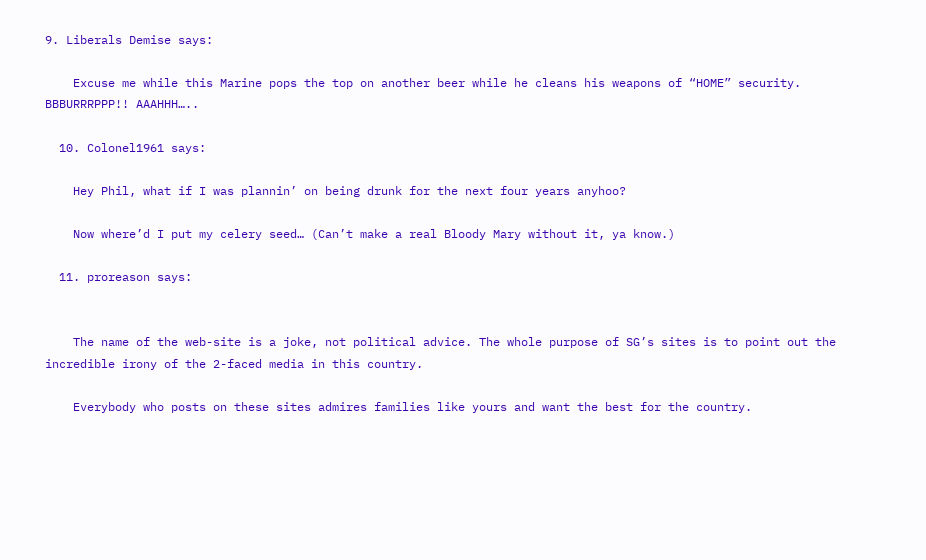9. Liberals Demise says:

    Excuse me while this Marine pops the top on another beer while he cleans his weapons of “HOME” security. BBBURRRPPP!! AAAHHH…..

  10. Colonel1961 says:

    Hey Phil, what if I was plannin’ on being drunk for the next four years anyhoo?

    Now where’d I put my celery seed… (Can’t make a real Bloody Mary without it, ya know.)

  11. proreason says:


    The name of the web-site is a joke, not political advice. The whole purpose of SG’s sites is to point out the incredible irony of the 2-faced media in this country.

    Everybody who posts on these sites admires families like yours and want the best for the country.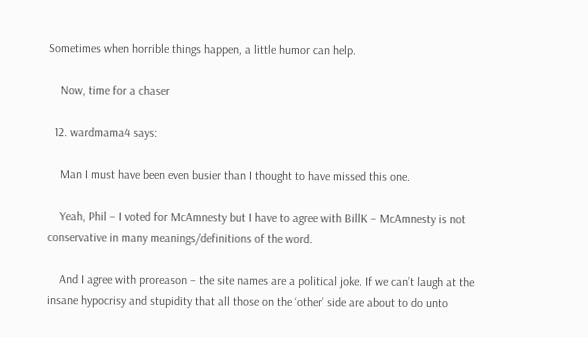Sometimes when horrible things happen, a little humor can help.

    Now, time for a chaser

  12. wardmama4 says:

    Man I must have been even busier than I thought to have missed this one.

    Yeah, Phil – I voted for McAmnesty but I have to agree with BillK – McAmnesty is not conservative in many meanings/definitions of the word.

    And I agree with proreason – the site names are a political joke. If we can’t laugh at the insane hypocrisy and stupidity that all those on the ‘other’ side are about to do unto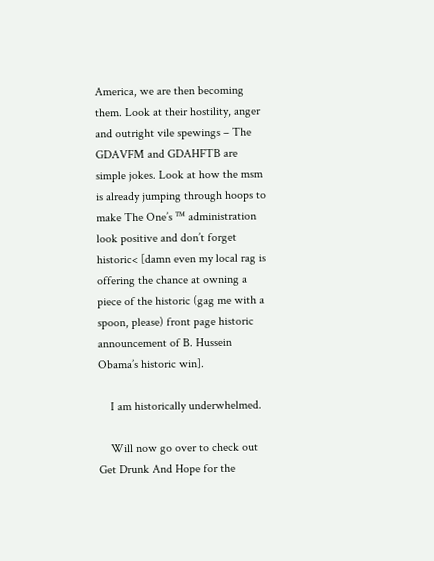America, we are then becoming them. Look at their hostility, anger and outright vile spewings – The GDAVFM and GDAHFTB are simple jokes. Look at how the msm is already jumping through hoops to make The One’s ™ administration look positive and don’t forget historic< [damn even my local rag is offering the chance at owning a piece of the historic (gag me with a spoon, please) front page historic announcement of B. Hussein Obama’s historic win].

    I am historically underwhelmed.

    Will now go over to check out Get Drunk And Hope for the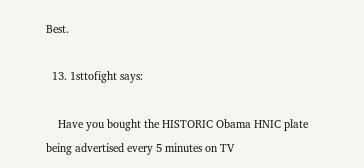Best.

  13. 1sttofight says:

    Have you bought the HISTORIC Obama HNIC plate being advertised every 5 minutes on TV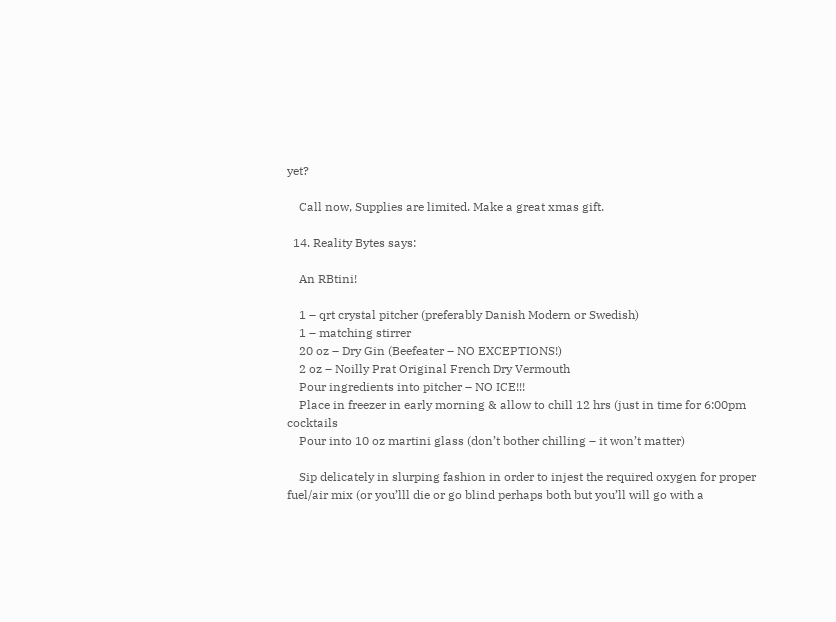yet?

    Call now, Supplies are limited. Make a great xmas gift.

  14. Reality Bytes says:

    An RBtini!

    1 – qrt crystal pitcher (preferably Danish Modern or Swedish)
    1 – matching stirrer
    20 oz – Dry Gin (Beefeater – NO EXCEPTIONS!)
    2 oz – Noilly Prat Original French Dry Vermouth
    Pour ingredients into pitcher – NO ICE!!!
    Place in freezer in early morning & allow to chill 12 hrs (just in time for 6:00pm cocktails
    Pour into 10 oz martini glass (don’t bother chilling – it won’t matter)

    Sip delicately in slurping fashion in order to injest the required oxygen for proper fuel/air mix (or you’lll die or go blind perhaps both but you’ll will go with a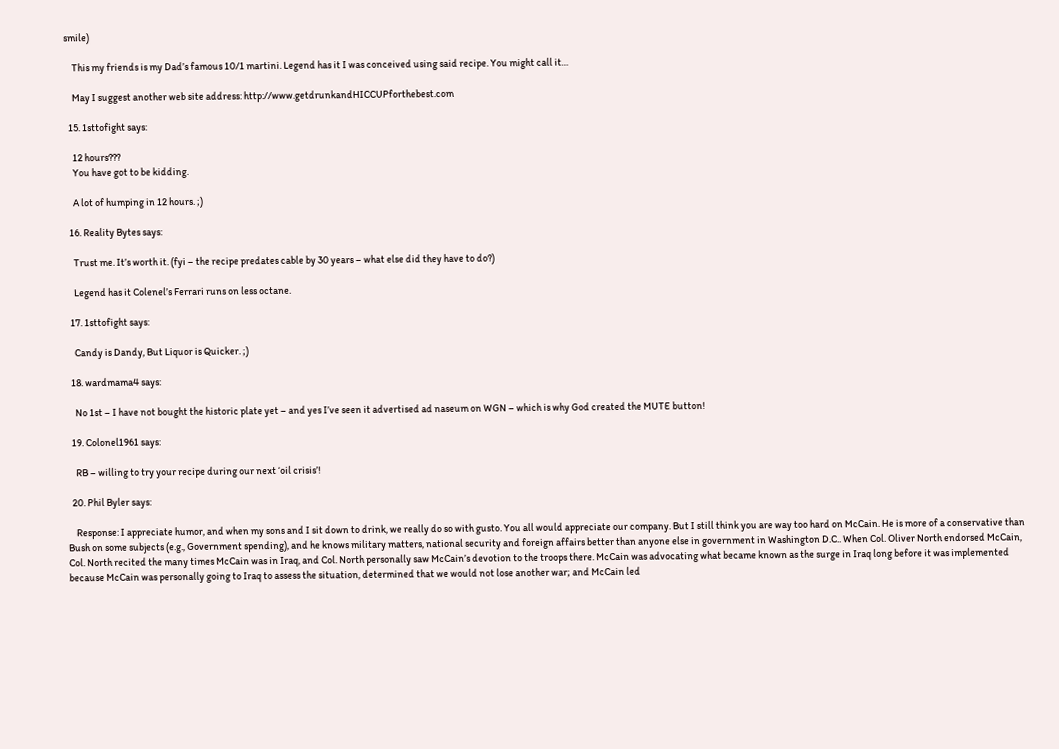smile)

    This my friends is my Dad’s famous 10/1 martini. Legend has it I was conceived using said recipe. You might call it…

    May I suggest another web site address: http://www.getdrunkandHICCUPforthebest.com

  15. 1sttofight says:

    12 hours???
    You have got to be kidding.

    A lot of humping in 12 hours. ;)

  16. Reality Bytes says:

    Trust me. It’s worth it. (fyi – the recipe predates cable by 30 years – what else did they have to do?)

    Legend has it Colenel’s Ferrari runs on less octane.

  17. 1sttofight says:

    Candy is Dandy, But Liquor is Quicker. ;)

  18. wardmama4 says:

    No 1st – I have not bought the historic plate yet – and yes I’ve seen it advertised ad naseum on WGN – which is why God created the MUTE button!

  19. Colonel1961 says:

    RB – willing to try your recipe during our next ‘oil crisis’!

  20. Phil Byler says:

    Response: I appreciate humor, and when my sons and I sit down to drink, we really do so with gusto. You all would appreciate our company. But I still think you are way too hard on McCain. He is more of a conservative than Bush on some subjects (e.g., Government spending), and he knows military matters, national security and foreign affairs better than anyone else in government in Washington D.C.. When Col. Oliver North endorsed McCain, Col. North recited the many times McCain was in Iraq, and Col. North personally saw McCain’s devotion to the troops there. McCain was advocating what became known as the surge in Iraq long before it was implemented because McCain was personally going to Iraq to assess the situation, determined that we would not lose another war; and McCain led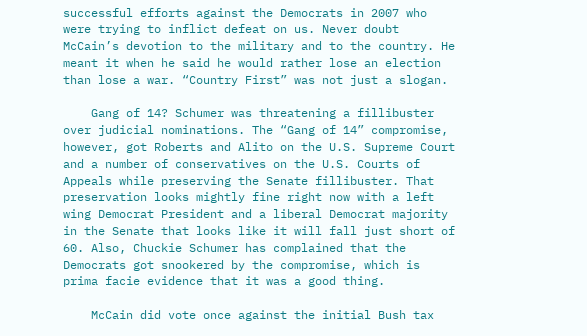successful efforts against the Democrats in 2007 who were trying to inflict defeat on us. Never doubt McCain’s devotion to the military and to the country. He meant it when he said he would rather lose an election than lose a war. “Country First” was not just a slogan.

    Gang of 14? Schumer was threatening a fillibuster over judicial nominations. The “Gang of 14” compromise, however, got Roberts and Alito on the U.S. Supreme Court and a number of conservatives on the U.S. Courts of Appeals while preserving the Senate fillibuster. That preservation looks mightly fine right now with a left wing Democrat President and a liberal Democrat majority in the Senate that looks like it will fall just short of 60. Also, Chuckie Schumer has complained that the Democrats got snookered by the compromise, which is prima facie evidence that it was a good thing.

    McCain did vote once against the initial Bush tax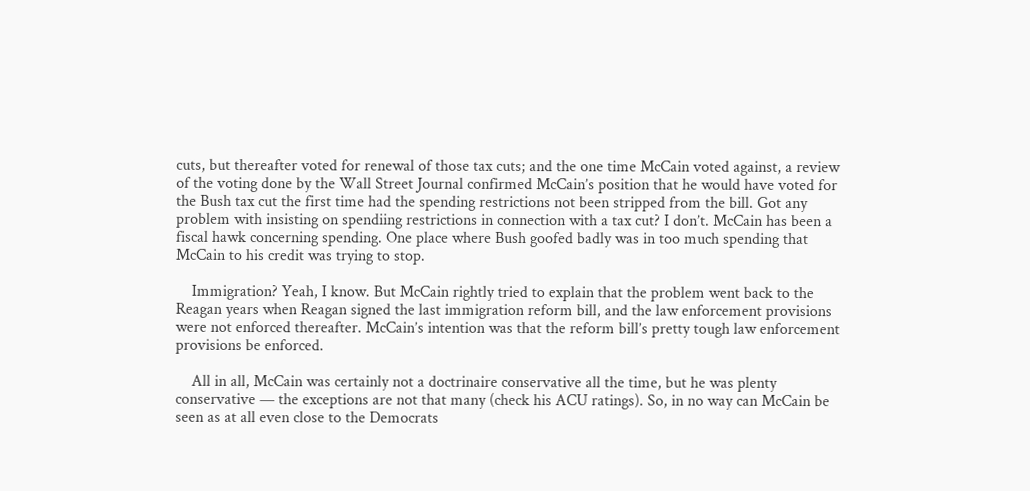cuts, but thereafter voted for renewal of those tax cuts; and the one time McCain voted against, a review of the voting done by the Wall Street Journal confirmed McCain’s position that he would have voted for the Bush tax cut the first time had the spending restrictions not been stripped from the bill. Got any problem with insisting on spendiing restrictions in connection with a tax cut? I don’t. McCain has been a fiscal hawk concerning spending. One place where Bush goofed badly was in too much spending that McCain to his credit was trying to stop.

    Immigration? Yeah, I know. But McCain rightly tried to explain that the problem went back to the Reagan years when Reagan signed the last immigration reform bill, and the law enforcement provisions were not enforced thereafter. McCain’s intention was that the reform bill’s pretty tough law enforcement provisions be enforced.

    All in all, McCain was certainly not a doctrinaire conservative all the time, but he was plenty conservative — the exceptions are not that many (check his ACU ratings). So, in no way can McCain be seen as at all even close to the Democrats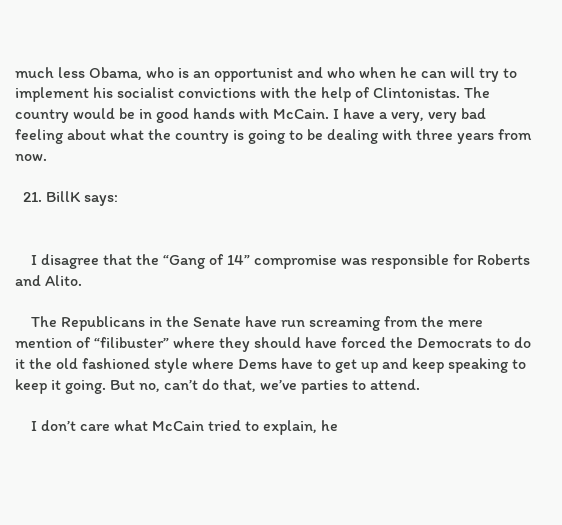much less Obama, who is an opportunist and who when he can will try to implement his socialist convictions with the help of Clintonistas. The country would be in good hands with McCain. I have a very, very bad feeling about what the country is going to be dealing with three years from now.

  21. BillK says:


    I disagree that the “Gang of 14” compromise was responsible for Roberts and Alito.

    The Republicans in the Senate have run screaming from the mere mention of “filibuster” where they should have forced the Democrats to do it the old fashioned style where Dems have to get up and keep speaking to keep it going. But no, can’t do that, we’ve parties to attend.

    I don’t care what McCain tried to explain, he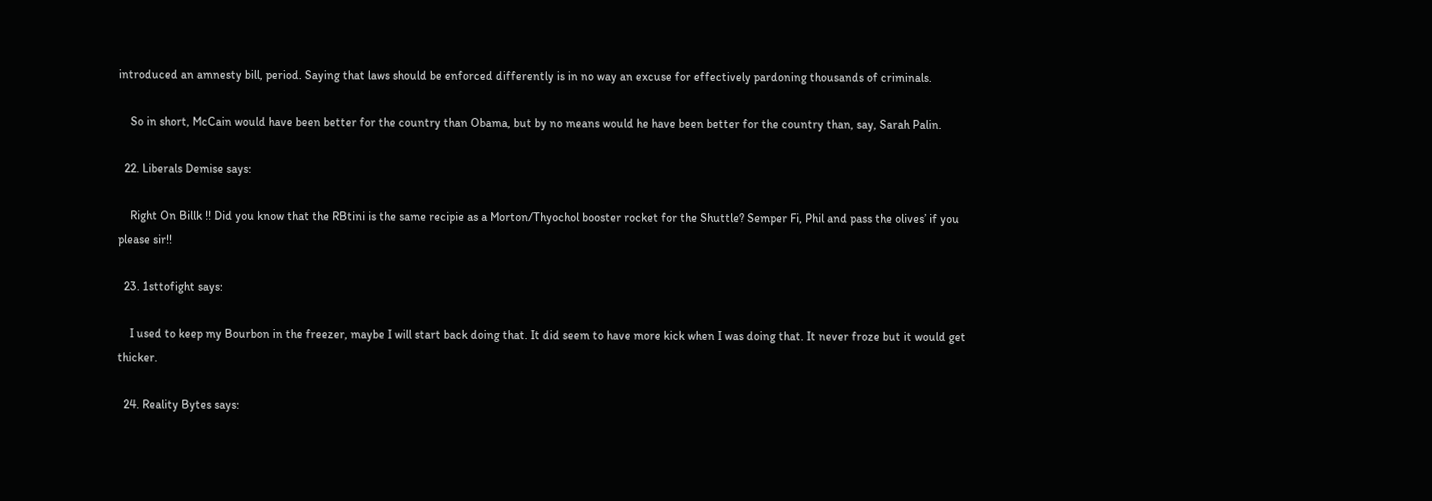introduced an amnesty bill, period. Saying that laws should be enforced differently is in no way an excuse for effectively pardoning thousands of criminals.

    So in short, McCain would have been better for the country than Obama, but by no means would he have been better for the country than, say, Sarah Palin.

  22. Liberals Demise says:

    Right On Billk !! Did you know that the RBtini is the same recipie as a Morton/Thyochol booster rocket for the Shuttle? Semper Fi, Phil and pass the olives’ if you please sir!!

  23. 1sttofight says:

    I used to keep my Bourbon in the freezer, maybe I will start back doing that. It did seem to have more kick when I was doing that. It never froze but it would get thicker.

  24. Reality Bytes says: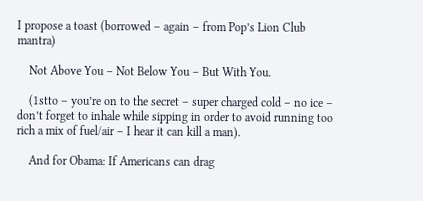I propose a toast (borrowed – again – from Pop’s Lion Club mantra)

    Not Above You – Not Below You – But With You.

    (1stto – you’re on to the secret – super charged cold – no ice – don’t forget to inhale while sipping in order to avoid running too rich a mix of fuel/air – I hear it can kill a man).

    And for Obama: If Americans can drag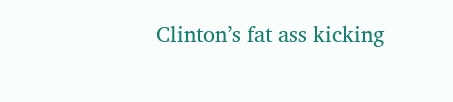Clinton’s fat ass kicking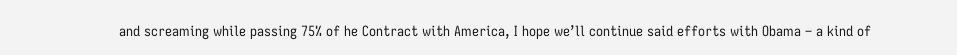and screaming while passing 75% of he Contract with America, I hope we’ll continue said efforts with Obama – a kind of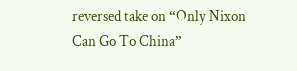reversed take on “Only Nixon Can Go To China”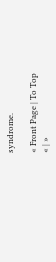syndrome.

« Front Page | To Top
« | »